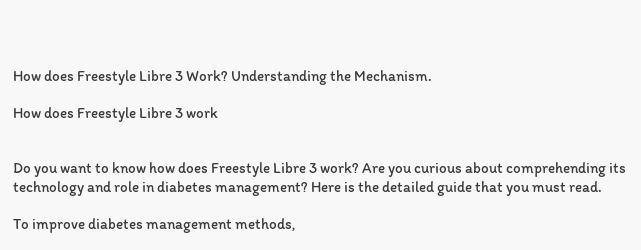How does Freestyle Libre 3 Work? Understanding the Mechanism.

How does Freestyle Libre 3 work


Do you want to know how does Freestyle Libre 3 work? Are you curious about comprehending its technology and role in diabetes management? Here is the detailed guide that you must read.

To improve diabetes management methods,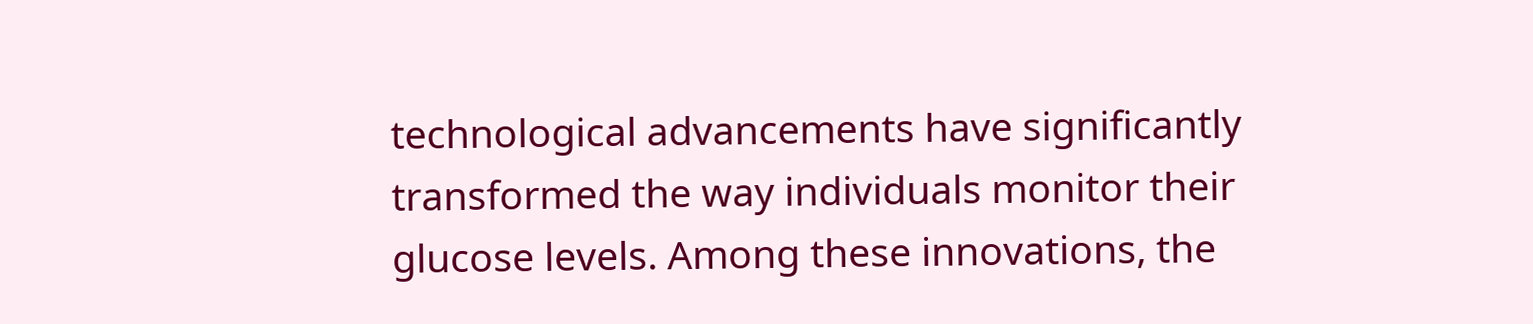technological advancements have significantly transformed the way individuals monitor their glucose levels. Among these innovations, the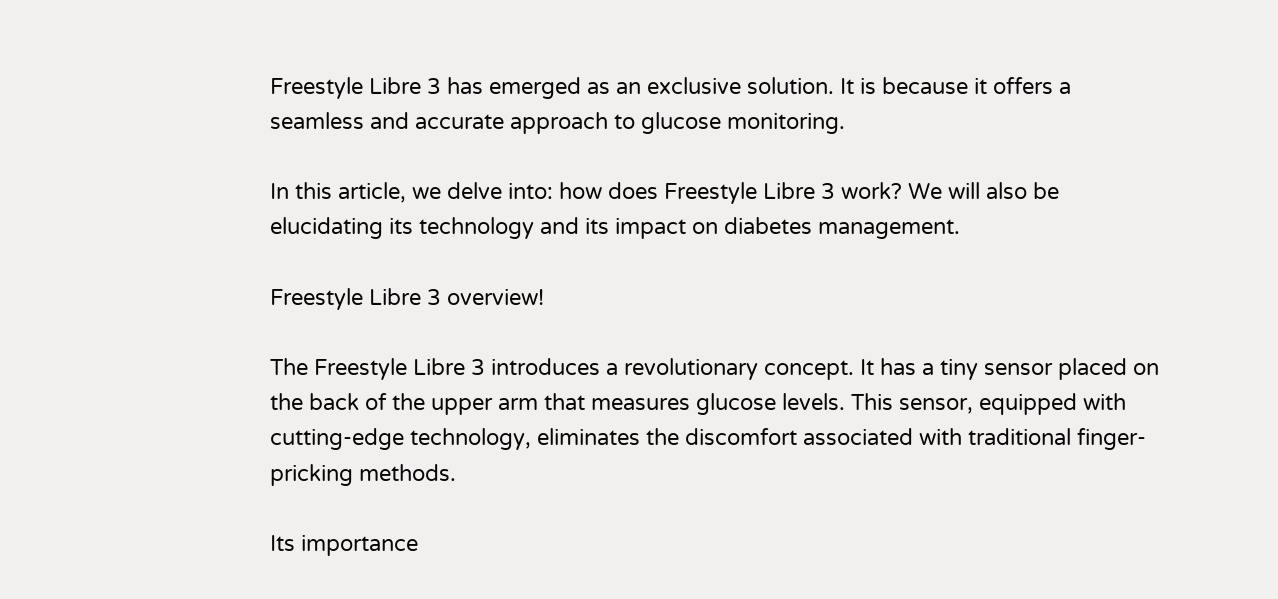Freestyle Libre 3 has emerged as an exclusive solution. It is because it offers a seamless and accurate approach to glucose monitoring.

In this article, we delve into: how does Freestyle Libre 3 work? We will also be elucidating its technology and its impact on diabetes management.

Freestyle Libre 3 overview!

The Freestyle Libre 3 introduces a revolutionary concept. It has a tiny sensor placed on the back of the upper arm that measures glucose levels. This sensor, equipped with cutting-edge technology, eliminates the discomfort associated with traditional finger-pricking methods.

Its importance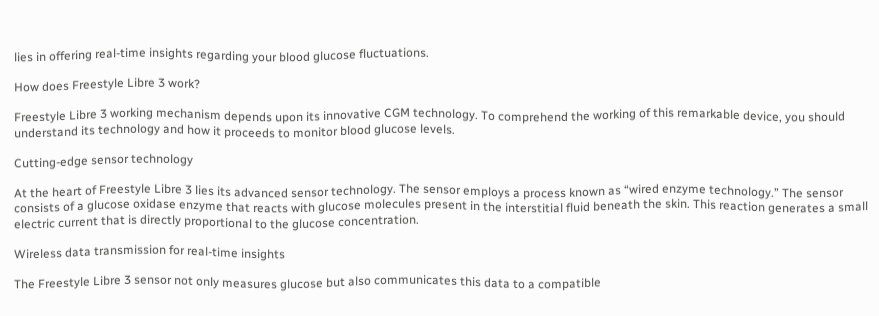lies in offering real-time insights regarding your blood glucose fluctuations.

How does Freestyle Libre 3 work?

Freestyle Libre 3 working mechanism depends upon its innovative CGM technology. To comprehend the working of this remarkable device, you should understand its technology and how it proceeds to monitor blood glucose levels.

Cutting-edge sensor technology

At the heart of Freestyle Libre 3 lies its advanced sensor technology. The sensor employs a process known as “wired enzyme technology.” The sensor consists of a glucose oxidase enzyme that reacts with glucose molecules present in the interstitial fluid beneath the skin. This reaction generates a small electric current that is directly proportional to the glucose concentration.

Wireless data transmission for real-time insights

The Freestyle Libre 3 sensor not only measures glucose but also communicates this data to a compatible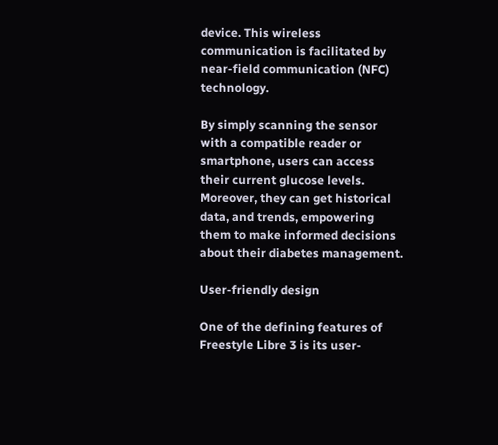device. This wireless communication is facilitated by near-field communication (NFC) technology.

By simply scanning the sensor with a compatible reader or smartphone, users can access their current glucose levels. Moreover, they can get historical data, and trends, empowering them to make informed decisions about their diabetes management.

User-friendly design

One of the defining features of Freestyle Libre 3 is its user-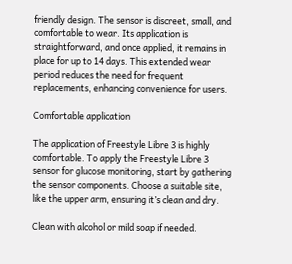friendly design. The sensor is discreet, small, and comfortable to wear. Its application is straightforward, and once applied, it remains in place for up to 14 days. This extended wear period reduces the need for frequent replacements, enhancing convenience for users.

Comfortable application

The application of Freestyle Libre 3 is highly comfortable. To apply the Freestyle Libre 3 sensor for glucose monitoring, start by gathering the sensor components. Choose a suitable site, like the upper arm, ensuring it’s clean and dry.

Clean with alcohol or mild soap if needed.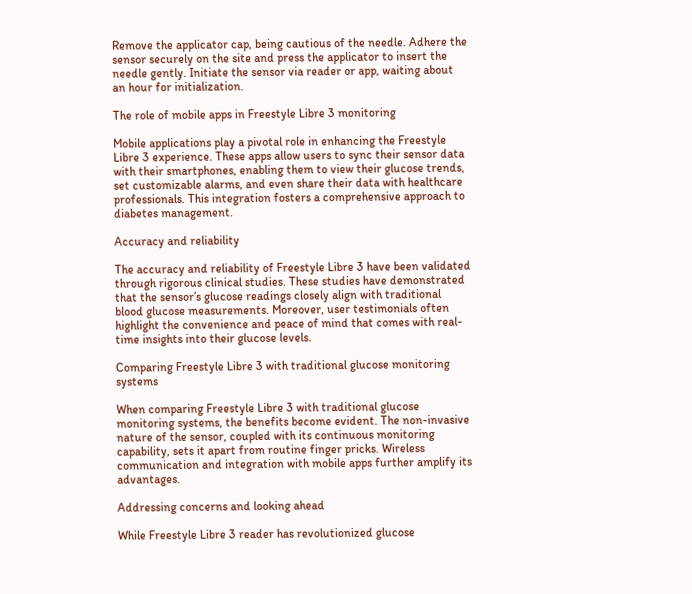Remove the applicator cap, being cautious of the needle. Adhere the sensor securely on the site and press the applicator to insert the needle gently. Initiate the sensor via reader or app, waiting about an hour for initialization.

The role of mobile apps in Freestyle Libre 3 monitoring

Mobile applications play a pivotal role in enhancing the Freestyle Libre 3 experience. These apps allow users to sync their sensor data with their smartphones, enabling them to view their glucose trends, set customizable alarms, and even share their data with healthcare professionals. This integration fosters a comprehensive approach to diabetes management.

Accuracy and reliability

The accuracy and reliability of Freestyle Libre 3 have been validated through rigorous clinical studies. These studies have demonstrated that the sensor’s glucose readings closely align with traditional blood glucose measurements. Moreover, user testimonials often highlight the convenience and peace of mind that comes with real-time insights into their glucose levels.

Comparing Freestyle Libre 3 with traditional glucose monitoring systems

When comparing Freestyle Libre 3 with traditional glucose monitoring systems, the benefits become evident. The non-invasive nature of the sensor, coupled with its continuous monitoring capability, sets it apart from routine finger pricks. Wireless communication and integration with mobile apps further amplify its advantages.

Addressing concerns and looking ahead

While Freestyle Libre 3 reader has revolutionized glucose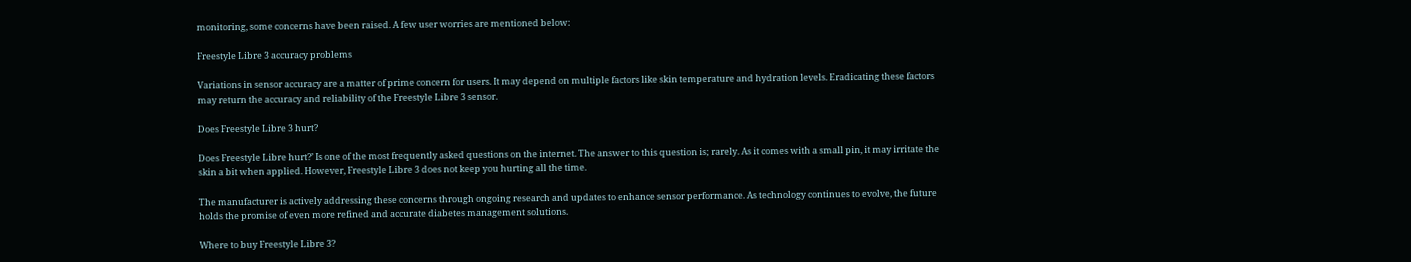monitoring, some concerns have been raised. A few user worries are mentioned below:

Freestyle Libre 3 accuracy problems

Variations in sensor accuracy are a matter of prime concern for users. It may depend on multiple factors like skin temperature and hydration levels. Eradicating these factors may return the accuracy and reliability of the Freestyle Libre 3 sensor.

Does Freestyle Libre 3 hurt?

Does Freestyle Libre hurt?’ Is one of the most frequently asked questions on the internet. The answer to this question is; rarely. As it comes with a small pin, it may irritate the skin a bit when applied. However, Freestyle Libre 3 does not keep you hurting all the time.

The manufacturer is actively addressing these concerns through ongoing research and updates to enhance sensor performance. As technology continues to evolve, the future holds the promise of even more refined and accurate diabetes management solutions.

Where to buy Freestyle Libre 3?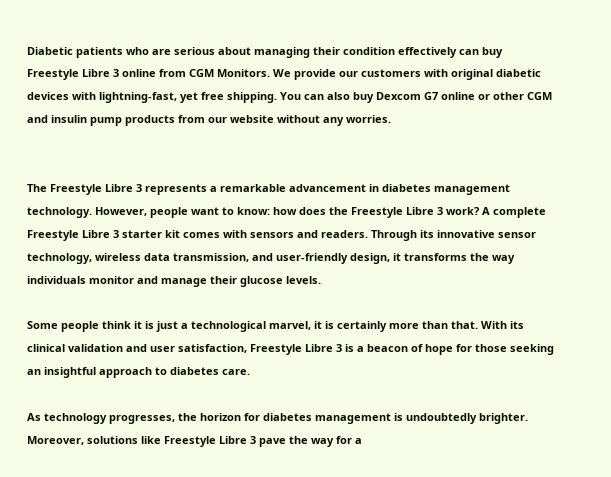Diabetic patients who are serious about managing their condition effectively can buy Freestyle Libre 3 online from CGM Monitors. We provide our customers with original diabetic devices with lightning-fast, yet free shipping. You can also buy Dexcom G7 online or other CGM and insulin pump products from our website without any worries.


The Freestyle Libre 3 represents a remarkable advancement in diabetes management technology. However, people want to know: how does the Freestyle Libre 3 work? A complete Freestyle Libre 3 starter kit comes with sensors and readers. Through its innovative sensor technology, wireless data transmission, and user-friendly design, it transforms the way individuals monitor and manage their glucose levels.

Some people think it is just a technological marvel, it is certainly more than that. With its clinical validation and user satisfaction, Freestyle Libre 3 is a beacon of hope for those seeking an insightful approach to diabetes care.

As technology progresses, the horizon for diabetes management is undoubtedly brighter. Moreover, solutions like Freestyle Libre 3 pave the way for a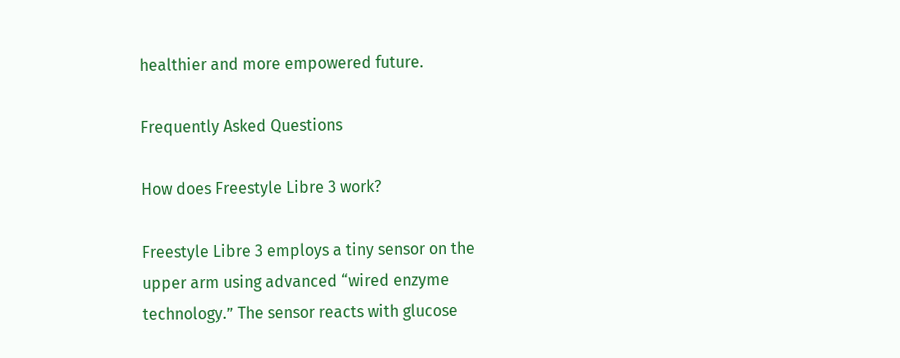healthier and more empowered future.

Frequently Asked Questions

How does Freestyle Libre 3 work?

Freestyle Libre 3 employs a tiny sensor on the upper arm using advanced “wired enzyme technology.” The sensor reacts with glucose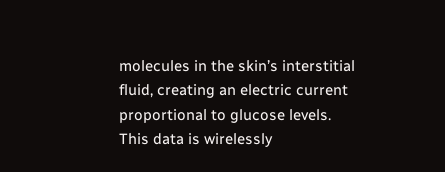molecules in the skin’s interstitial fluid, creating an electric current proportional to glucose levels. This data is wirelessly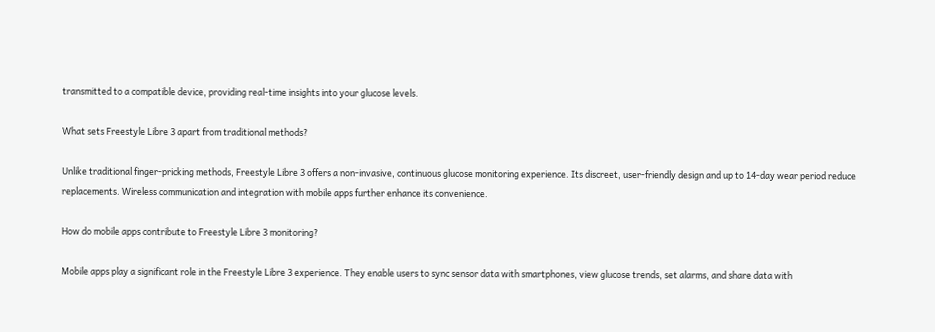transmitted to a compatible device, providing real-time insights into your glucose levels.

What sets Freestyle Libre 3 apart from traditional methods?

Unlike traditional finger-pricking methods, Freestyle Libre 3 offers a non-invasive, continuous glucose monitoring experience. Its discreet, user-friendly design and up to 14-day wear period reduce replacements. Wireless communication and integration with mobile apps further enhance its convenience.

How do mobile apps contribute to Freestyle Libre 3 monitoring?

Mobile apps play a significant role in the Freestyle Libre 3 experience. They enable users to sync sensor data with smartphones, view glucose trends, set alarms, and share data with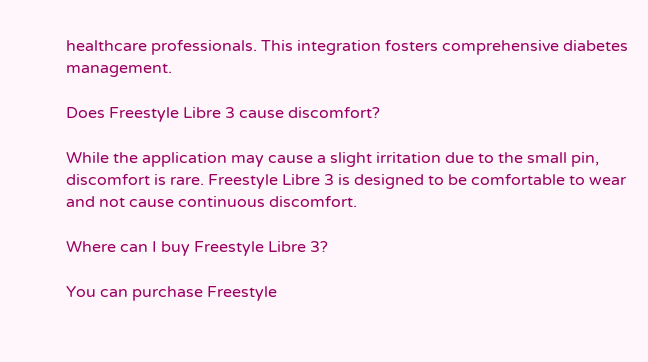healthcare professionals. This integration fosters comprehensive diabetes management.

Does Freestyle Libre 3 cause discomfort?

While the application may cause a slight irritation due to the small pin, discomfort is rare. Freestyle Libre 3 is designed to be comfortable to wear and not cause continuous discomfort.

Where can I buy Freestyle Libre 3?

You can purchase Freestyle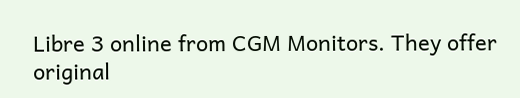Libre 3 online from CGM Monitors. They offer original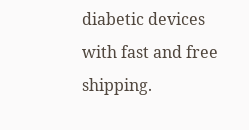diabetic devices with fast and free shipping.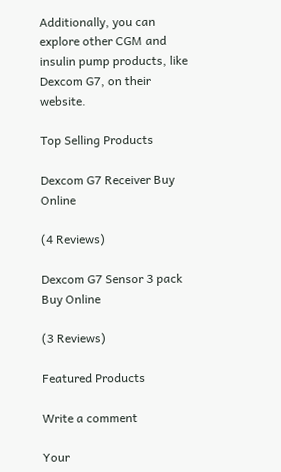Additionally, you can explore other CGM and insulin pump products, like Dexcom G7, on their website.

Top Selling Products

Dexcom G7 Receiver Buy Online

(4 Reviews)

Dexcom G7 Sensor 3 pack Buy Online

(3 Reviews)

Featured Products

Write a comment

Your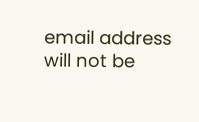email address will not be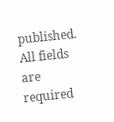published. All fields are required